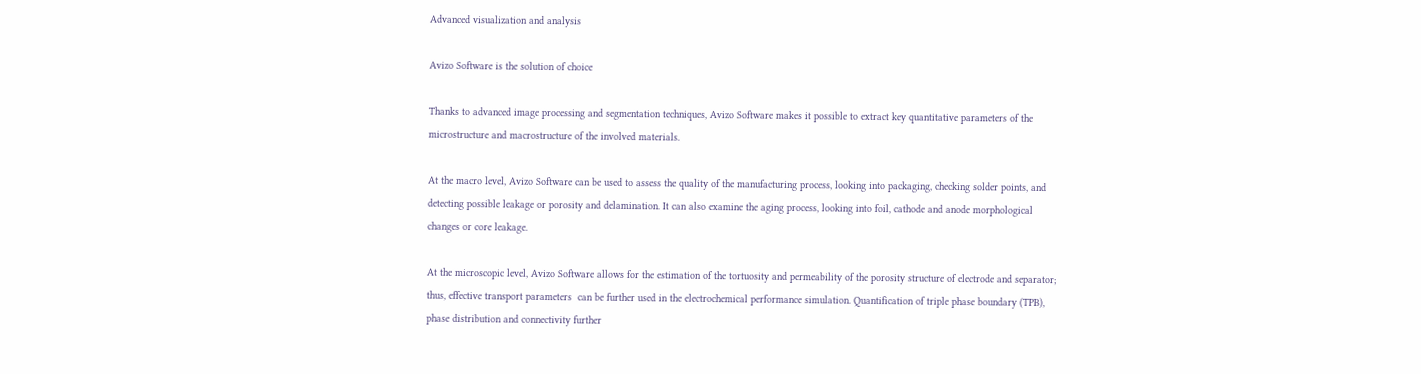Advanced visualization and analysis

Avizo Software is the solution of choice

Thanks to advanced image processing and segmentation techniques, Avizo Software makes it possible to extract key quantitative parameters of the microstructure and macrostructure of the involved materials.

At the macro level, Avizo Software can be used to assess the quality of the manufacturing process, looking into packaging, checking solder points, and detecting possible leakage or porosity and delamination. It can also examine the aging process, looking into foil, cathode and anode morphological changes or core leakage.

At the microscopic level, Avizo Software allows for the estimation of the tortuosity and permeability of the porosity structure of electrode and separator; thus, effective transport parameters  can be further used in the electrochemical performance simulation. Quantification of triple phase boundary (TPB), phase distribution and connectivity further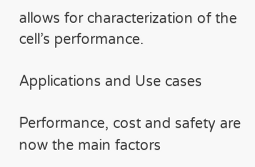allows for characterization of the cell’s performance.

Applications and Use cases

Performance, cost and safety are now the main factors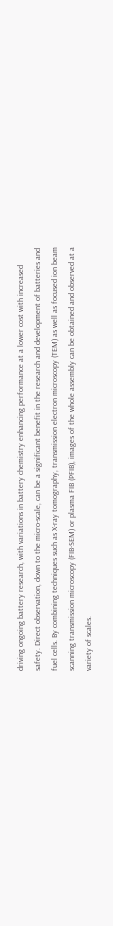driving ongoing battery research, with variations in battery chemistry enhancing performance at a lower cost with increased safety. Direct observation, down to the micro-scale, can be a significant benefit in the research and development of batteries and fuel cells. By combining techniques such as X-ray tomography, transmission electron microscopy (TEM) as well as focused ion beam scanning transmission microscopy (FIB-SEM) or plasma FIB (PFIB), images of the whole assembly can be obtained and observed at a variety of scales.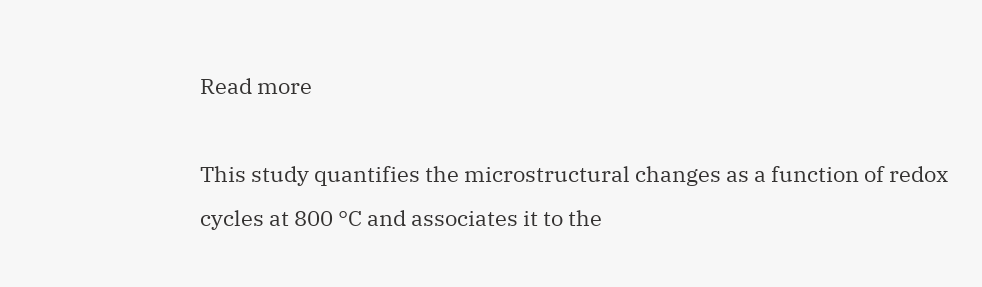Read more

This study quantifies the microstructural changes as a function of redox cycles at 800 °C and associates it to the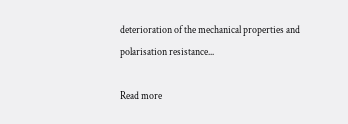deterioration of the mechanical properties and polarisation resistance...

Read more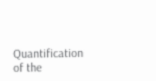Quantification of the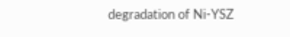degradation of Ni-YSZ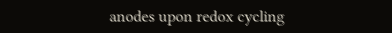anodes upon redox cycling